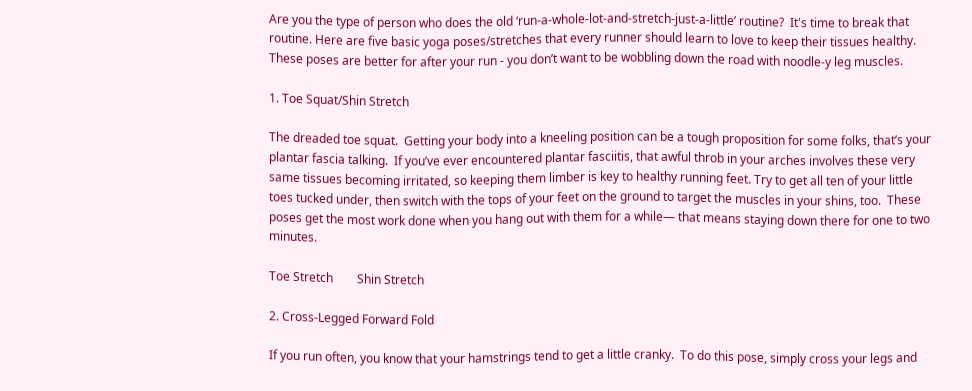Are you the type of person who does the old ‘run-a-whole-lot-and-stretch-just-a-little’ routine?  It's time to break that routine. Here are five basic yoga poses/stretches that every runner should learn to love to keep their tissues healthy. These poses are better for after your run - you don’t want to be wobbling down the road with noodle-y leg muscles.

1. Toe Squat/Shin Stretch

The dreaded toe squat.  Getting your body into a kneeling position can be a tough proposition for some folks, that’s your plantar fascia talking.  If you’ve ever encountered plantar fasciitis, that awful throb in your arches involves these very same tissues becoming irritated, so keeping them limber is key to healthy running feet. Try to get all ten of your little toes tucked under, then switch with the tops of your feet on the ground to target the muscles in your shins, too.  These poses get the most work done when you hang out with them for a while— that means staying down there for one to two minutes.

Toe Stretch        Shin Stretch

2. Cross-Legged Forward Fold

If you run often, you know that your hamstrings tend to get a little cranky.  To do this pose, simply cross your legs and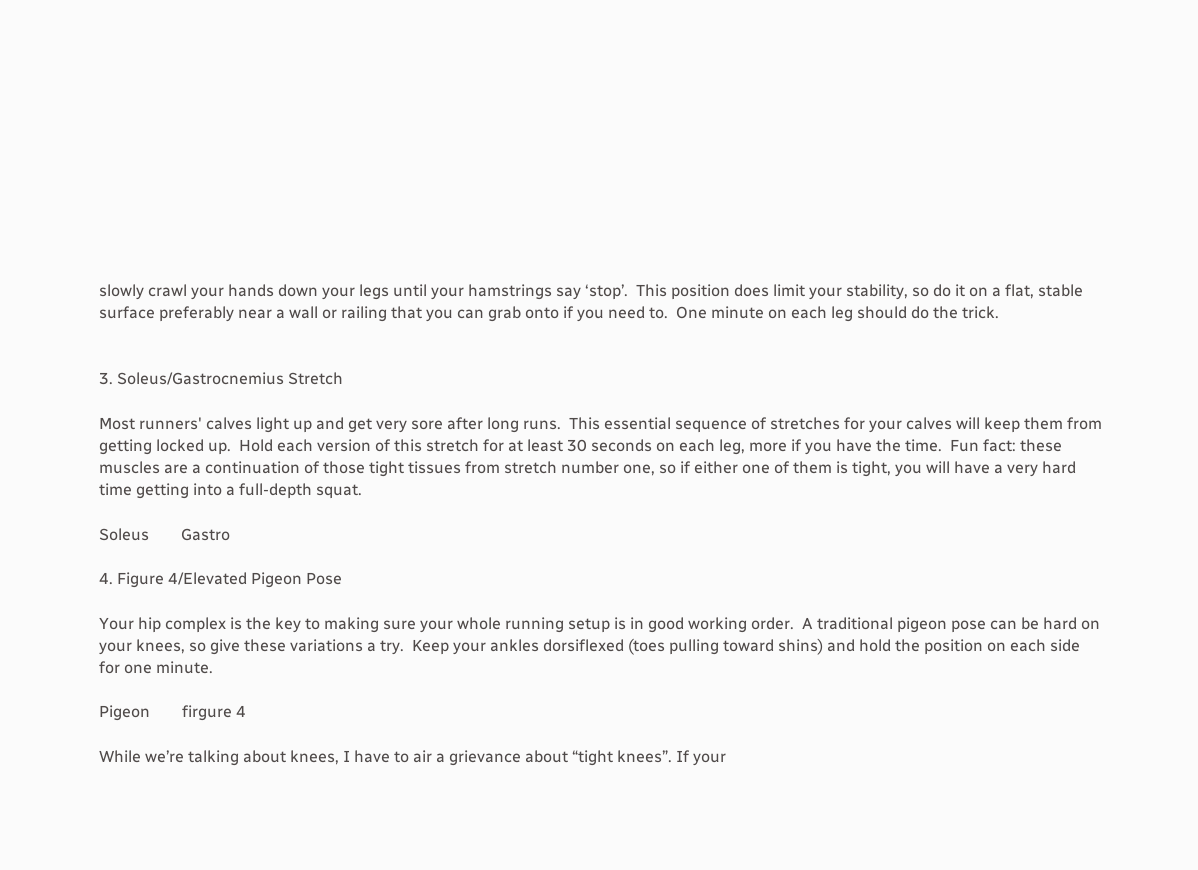slowly crawl your hands down your legs until your hamstrings say ‘stop’.  This position does limit your stability, so do it on a flat, stable surface preferably near a wall or railing that you can grab onto if you need to.  One minute on each leg should do the trick.


3. Soleus/Gastrocnemius Stretch

Most runners' calves light up and get very sore after long runs.  This essential sequence of stretches for your calves will keep them from getting locked up.  Hold each version of this stretch for at least 30 seconds on each leg, more if you have the time.  Fun fact: these muscles are a continuation of those tight tissues from stretch number one, so if either one of them is tight, you will have a very hard time getting into a full-depth squat.

Soleus        Gastro

4. Figure 4/Elevated Pigeon Pose

Your hip complex is the key to making sure your whole running setup is in good working order.  A traditional pigeon pose can be hard on your knees, so give these variations a try.  Keep your ankles dorsiflexed (toes pulling toward shins) and hold the position on each side for one minute.

Pigeon        firgure 4

While we’re talking about knees, I have to air a grievance about “tight knees”. If your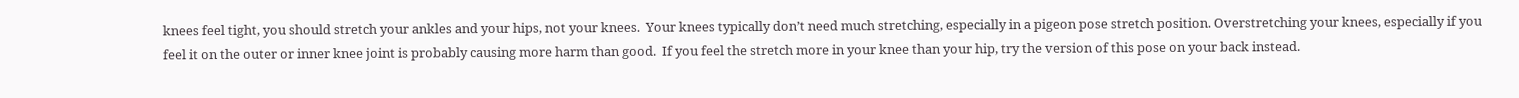knees feel tight, you should stretch your ankles and your hips, not your knees.  Your knees typically don’t need much stretching, especially in a pigeon pose stretch position. Overstretching your knees, especially if you feel it on the outer or inner knee joint is probably causing more harm than good.  If you feel the stretch more in your knee than your hip, try the version of this pose on your back instead.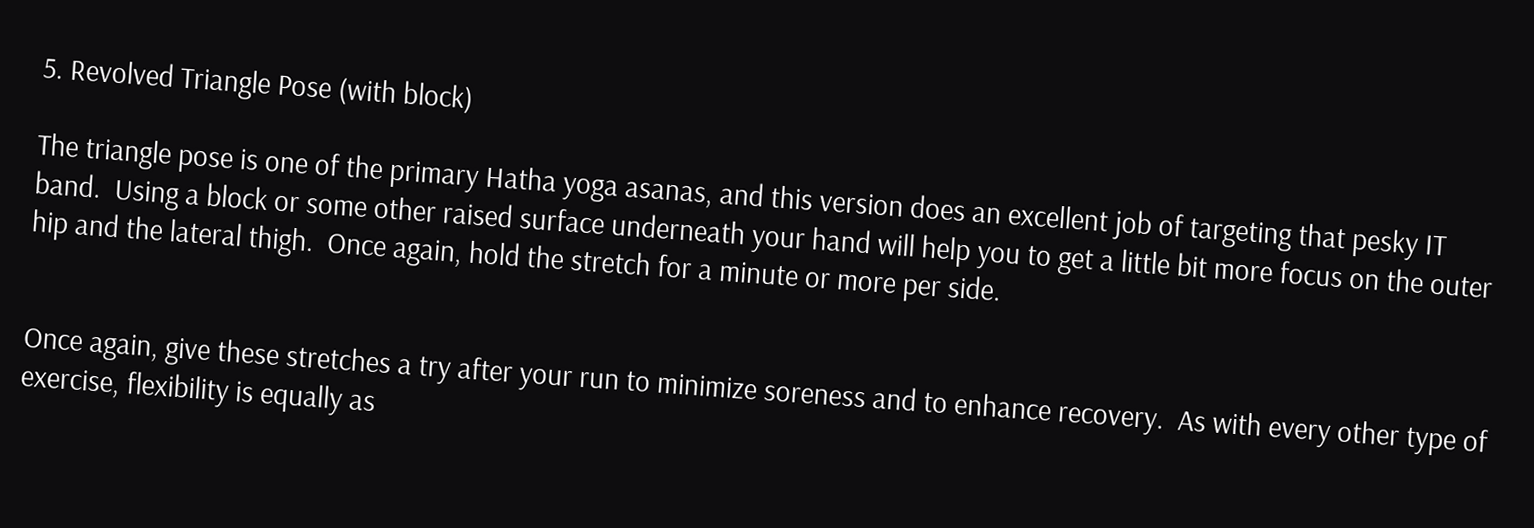5. Revolved Triangle Pose (with block)

The triangle pose is one of the primary Hatha yoga asanas, and this version does an excellent job of targeting that pesky IT band.  Using a block or some other raised surface underneath your hand will help you to get a little bit more focus on the outer hip and the lateral thigh.  Once again, hold the stretch for a minute or more per side.


Once again, give these stretches a try after your run to minimize soreness and to enhance recovery.  As with every other type of exercise, flexibility is equally as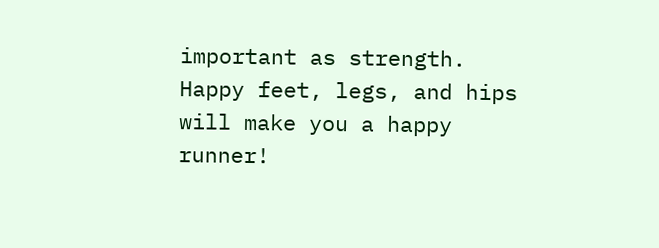important as strength. Happy feet, legs, and hips will make you a happy runner!